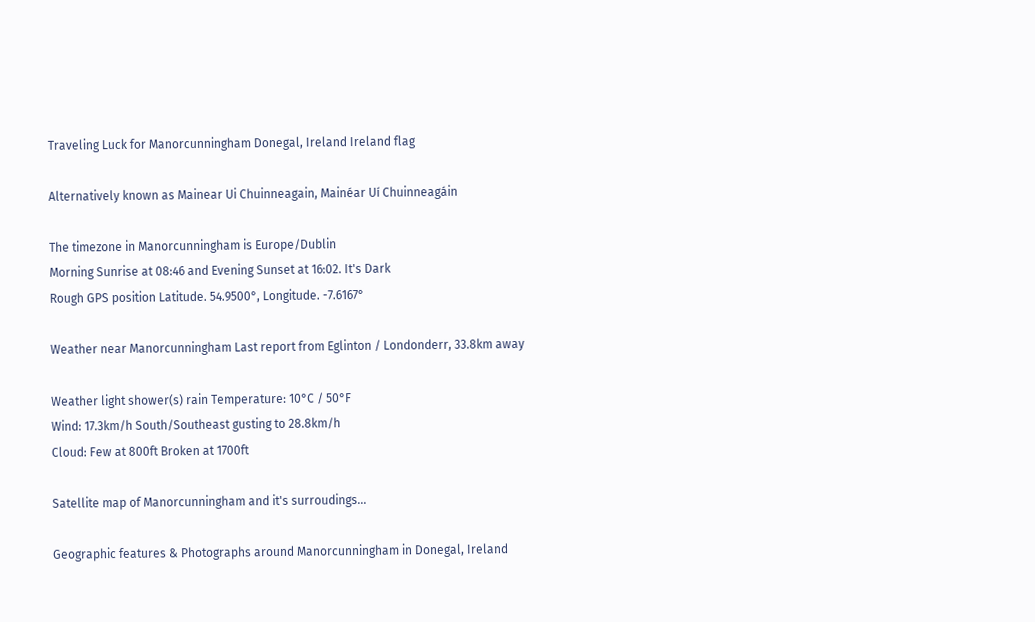Traveling Luck for Manorcunningham Donegal, Ireland Ireland flag

Alternatively known as Mainear Ui Chuinneagain, Mainéar Uí Chuinneagáin

The timezone in Manorcunningham is Europe/Dublin
Morning Sunrise at 08:46 and Evening Sunset at 16:02. It's Dark
Rough GPS position Latitude. 54.9500°, Longitude. -7.6167°

Weather near Manorcunningham Last report from Eglinton / Londonderr, 33.8km away

Weather light shower(s) rain Temperature: 10°C / 50°F
Wind: 17.3km/h South/Southeast gusting to 28.8km/h
Cloud: Few at 800ft Broken at 1700ft

Satellite map of Manorcunningham and it's surroudings...

Geographic features & Photographs around Manorcunningham in Donegal, Ireland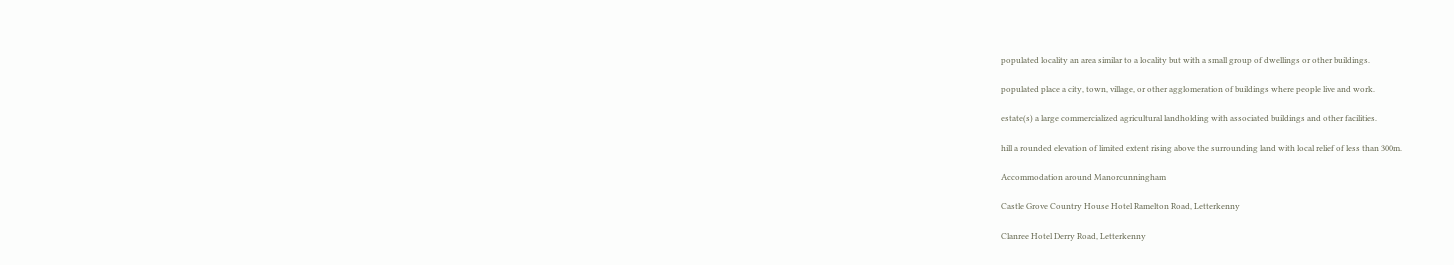populated locality an area similar to a locality but with a small group of dwellings or other buildings.

populated place a city, town, village, or other agglomeration of buildings where people live and work.

estate(s) a large commercialized agricultural landholding with associated buildings and other facilities.

hill a rounded elevation of limited extent rising above the surrounding land with local relief of less than 300m.

Accommodation around Manorcunningham

Castle Grove Country House Hotel Ramelton Road, Letterkenny

Clanree Hotel Derry Road, Letterkenny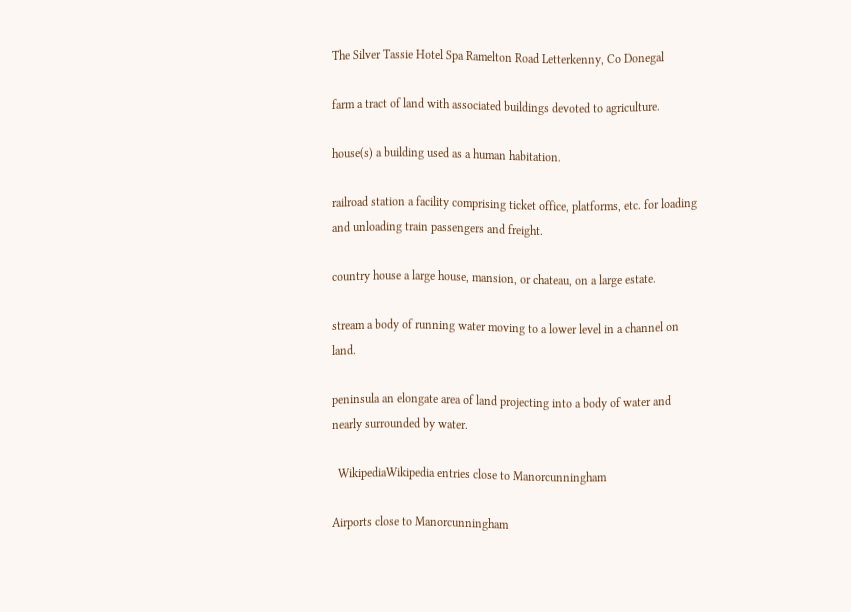The Silver Tassie Hotel Spa Ramelton Road Letterkenny, Co Donegal

farm a tract of land with associated buildings devoted to agriculture.

house(s) a building used as a human habitation.

railroad station a facility comprising ticket office, platforms, etc. for loading and unloading train passengers and freight.

country house a large house, mansion, or chateau, on a large estate.

stream a body of running water moving to a lower level in a channel on land.

peninsula an elongate area of land projecting into a body of water and nearly surrounded by water.

  WikipediaWikipedia entries close to Manorcunningham

Airports close to Manorcunningham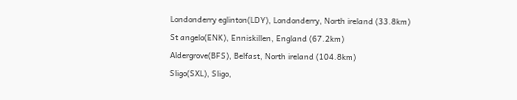Londonderry eglinton(LDY), Londonderry, North ireland (33.8km)
St angelo(ENK), Enniskillen, England (67.2km)
Aldergrove(BFS), Belfast, North ireland (104.8km)
Sligo(SXL), Sligo,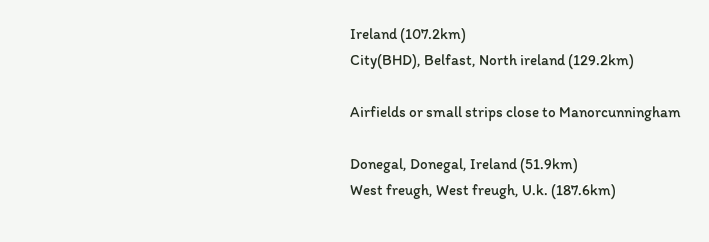Ireland (107.2km)
City(BHD), Belfast, North ireland (129.2km)

Airfields or small strips close to Manorcunningham

Donegal, Donegal, Ireland (51.9km)
West freugh, West freugh, U.k. (187.6km)